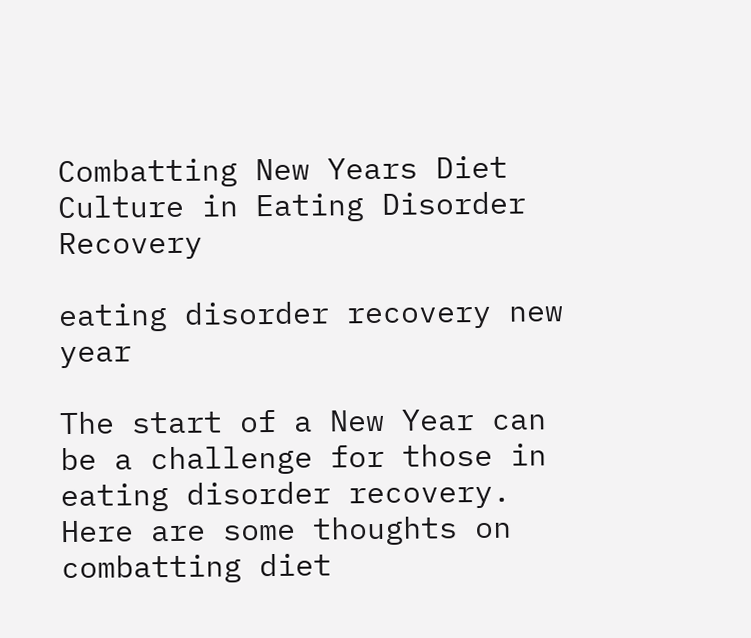Combatting New Years Diet Culture in Eating Disorder Recovery

eating disorder recovery new year

The start of a New Year can be a challenge for those in eating disorder recovery. Here are some thoughts on combatting diet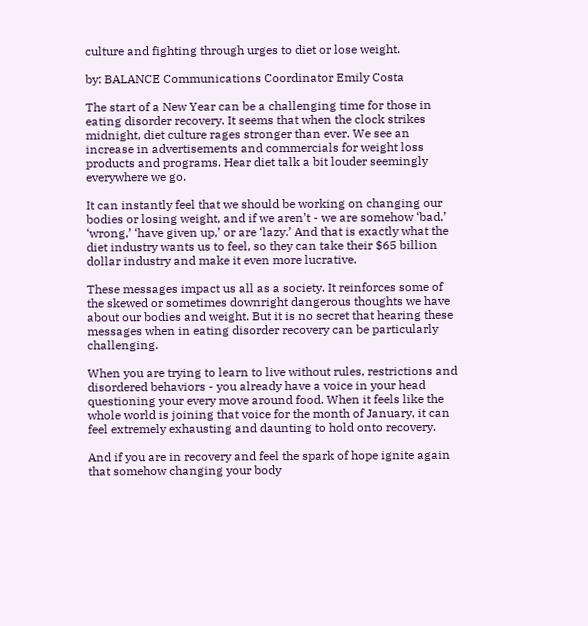culture and fighting through urges to diet or lose weight.

by: BALANCE Communications Coordinator Emily Costa

The start of a New Year can be a challenging time for those in eating disorder recovery. It seems that when the clock strikes midnight, diet culture rages stronger than ever. We see an increase in advertisements and commercials for weight loss products and programs. Hear diet talk a bit louder seemingly everywhere we go.

It can instantly feel that we should be working on changing our bodies or losing weight, and if we aren’t - we are somehow ‘bad,’ ‘wrong,’ ‘have given up,’ or are ‘lazy.’ And that is exactly what the diet industry wants us to feel, so they can take their $65 billion dollar industry and make it even more lucrative.

These messages impact us all as a society. It reinforces some of the skewed or sometimes downright dangerous thoughts we have about our bodies and weight. But it is no secret that hearing these messages when in eating disorder recovery can be particularly challenging.

When you are trying to learn to live without rules, restrictions and disordered behaviors - you already have a voice in your head questioning your every move around food. When it feels like the whole world is joining that voice for the month of January, it can feel extremely exhausting and daunting to hold onto recovery.

And if you are in recovery and feel the spark of hope ignite again that somehow changing your body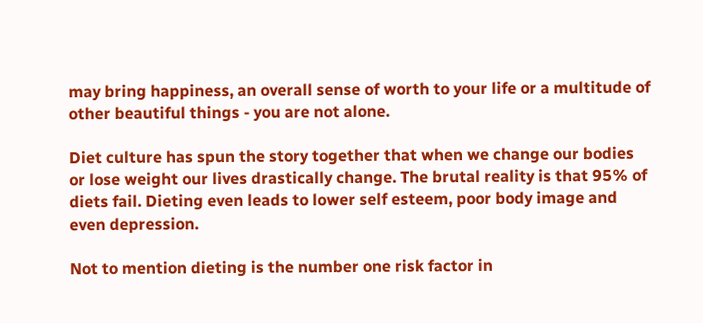may bring happiness, an overall sense of worth to your life or a multitude of other beautiful things - you are not alone.

Diet culture has spun the story together that when we change our bodies or lose weight our lives drastically change. The brutal reality is that 95% of diets fail. Dieting even leads to lower self esteem, poor body image and even depression.

Not to mention dieting is the number one risk factor in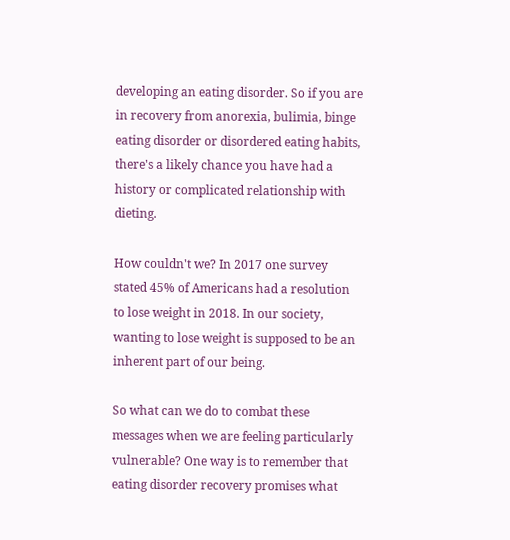developing an eating disorder. So if you are in recovery from anorexia, bulimia, binge eating disorder or disordered eating habits, there's a likely chance you have had a history or complicated relationship with dieting.

How couldn't we? In 2017 one survey stated 45% of Americans had a resolution to lose weight in 2018. In our society, wanting to lose weight is supposed to be an inherent part of our being.

So what can we do to combat these messages when we are feeling particularly vulnerable? One way is to remember that eating disorder recovery promises what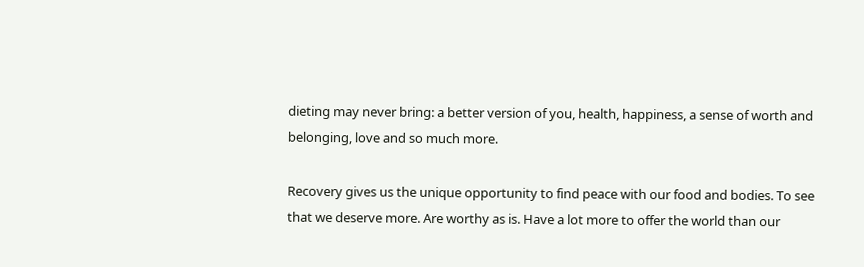dieting may never bring: a better version of you, health, happiness, a sense of worth and belonging, love and so much more.

Recovery gives us the unique opportunity to find peace with our food and bodies. To see that we deserve more. Are worthy as is. Have a lot more to offer the world than our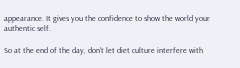appearance. It gives you the confidence to show the world your authentic self.

So at the end of the day, don’t let diet culture interfere with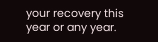your recovery this year or any year.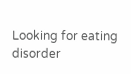Looking for eating disorder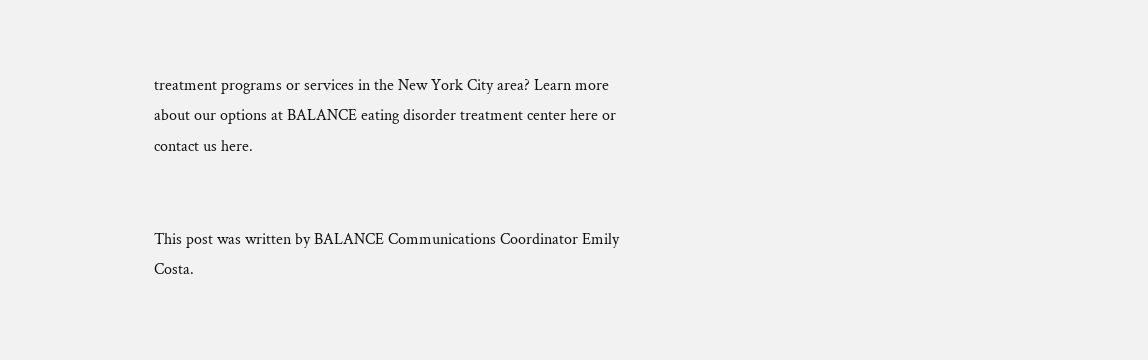treatment programs or services in the New York City area? Learn more about our options at BALANCE eating disorder treatment center here or contact us here.


This post was written by BALANCE Communications Coordinator Emily Costa.